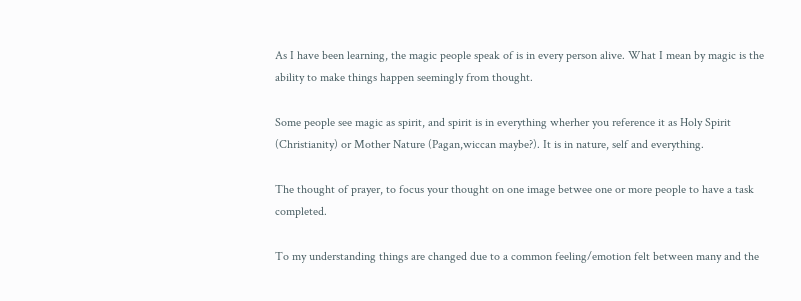As I have been learning, the magic people speak of is in every person alive. What I mean by magic is the ability to make things happen seemingly from thought.

Some people see magic as spirit, and spirit is in everything wherher you reference it as Holy Spirit (Christianity) or Mother Nature (Pagan,wiccan maybe?). It is in nature, self and everything.

The thought of prayer, to focus your thought on one image betwee one or more people to have a task completed.

To my understanding things are changed due to a common feeling/emotion felt between many and the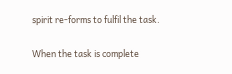spirit re-forms to fulfil the task.

When the task is complete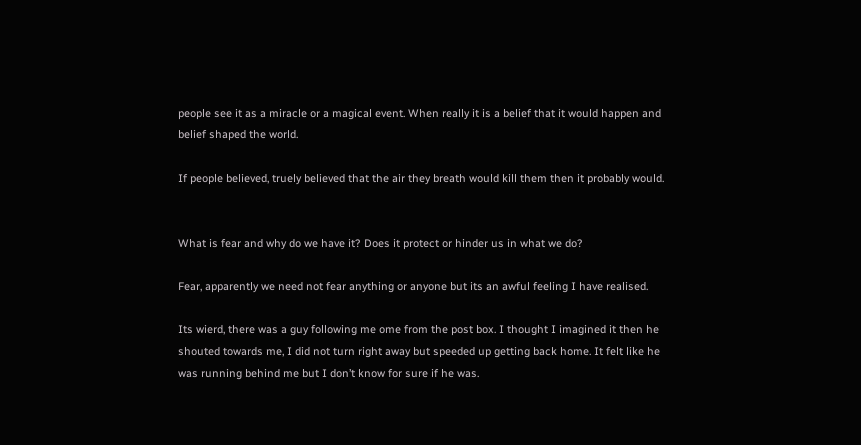people see it as a miracle or a magical event. When really it is a belief that it would happen and belief shaped the world.

If people believed, truely believed that the air they breath would kill them then it probably would.


What is fear and why do we have it? Does it protect or hinder us in what we do?

Fear, apparently we need not fear anything or anyone but its an awful feeling I have realised.

Its wierd, there was a guy following me ome from the post box. I thought I imagined it then he shouted towards me, I did not turn right away but speeded up getting back home. It felt like he was running behind me but I don’t know for sure if he was.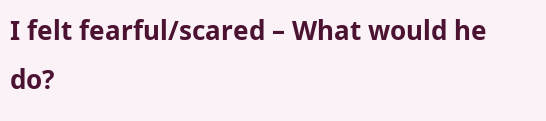I felt fearful/scared – What would he do?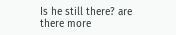Is he still there? are there more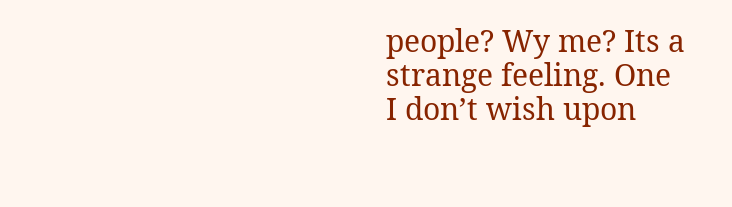people? Wy me? Its a strange feeling. One I don’t wish upon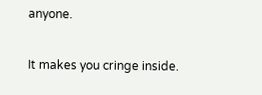anyone.

It makes you cringe inside.